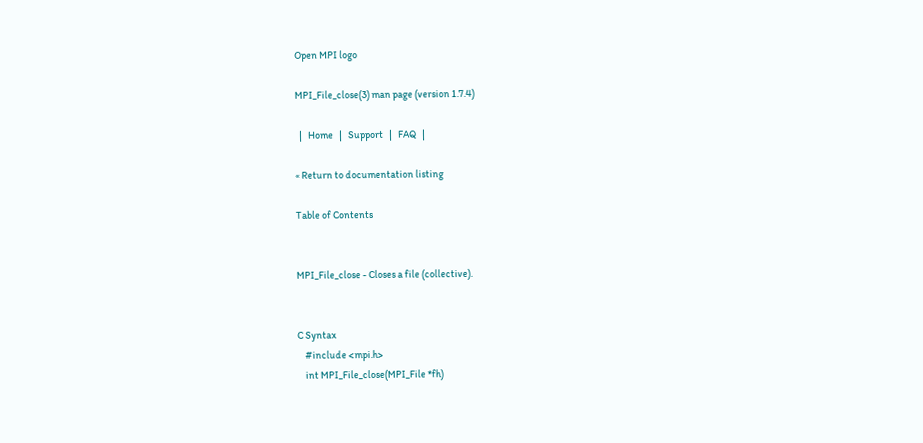Open MPI logo

MPI_File_close(3) man page (version 1.7.4)

  |   Home   |   Support   |   FAQ   |

« Return to documentation listing

Table of Contents


MPI_File_close - Closes a file (collective).


C Syntax
    #include <mpi.h>
    int MPI_File_close(MPI_File *fh)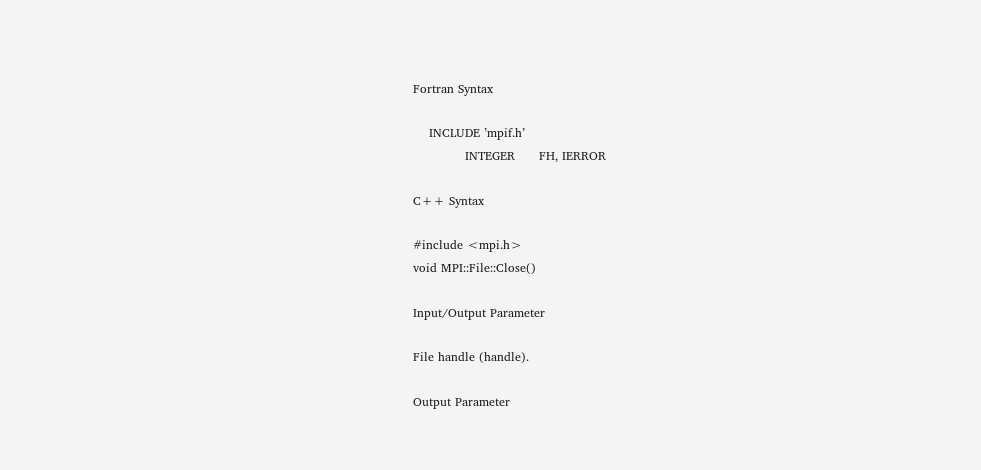Fortran Syntax

    INCLUDE ’mpif.h’
             INTEGER      FH, IERROR

C++ Syntax

#include <mpi.h>
void MPI::File::Close()

Input/Output Parameter

File handle (handle).

Output Parameter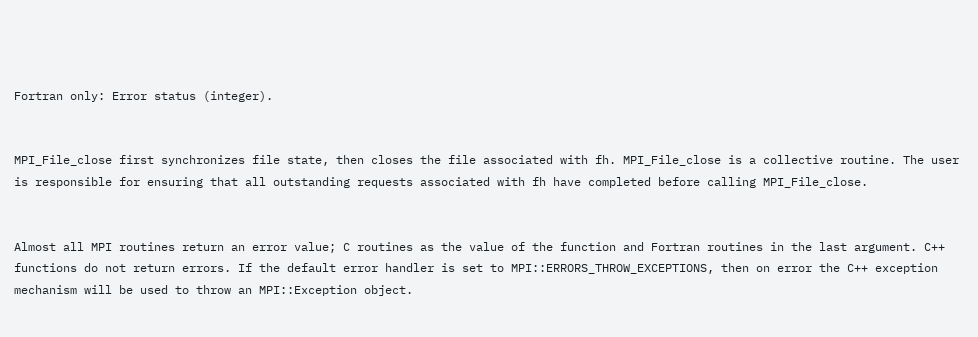Fortran only: Error status (integer).


MPI_File_close first synchronizes file state, then closes the file associated with fh. MPI_File_close is a collective routine. The user is responsible for ensuring that all outstanding requests associated with fh have completed before calling MPI_File_close.


Almost all MPI routines return an error value; C routines as the value of the function and Fortran routines in the last argument. C++ functions do not return errors. If the default error handler is set to MPI::ERRORS_THROW_EXCEPTIONS, then on error the C++ exception mechanism will be used to throw an MPI::Exception object.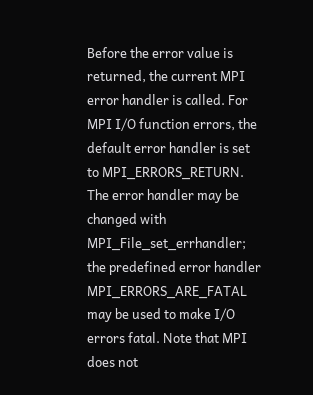Before the error value is returned, the current MPI error handler is called. For MPI I/O function errors, the default error handler is set to MPI_ERRORS_RETURN. The error handler may be changed with MPI_File_set_errhandler; the predefined error handler MPI_ERRORS_ARE_FATAL may be used to make I/O errors fatal. Note that MPI does not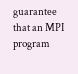guarantee that an MPI program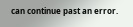can continue past an error.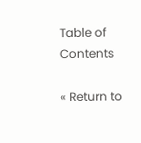Table of Contents

« Return to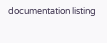documentation listing